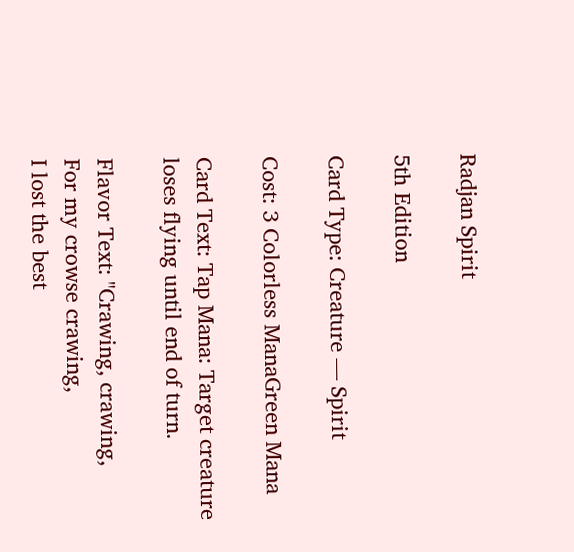Radjan Spirit

5th Edition

Card Type: Creature — Spirit

Cost: 3 Colorless ManaGreen Mana

Card Text: Tap Mana: Target creature loses flying until end of turn.

Flavor Text: "Crawing, crawing,
For my crowse crawing,
I lost the best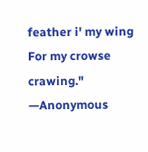feather i' my wing
For my crowse crawing."
—Anonymous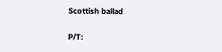Scottish ballad

P/T: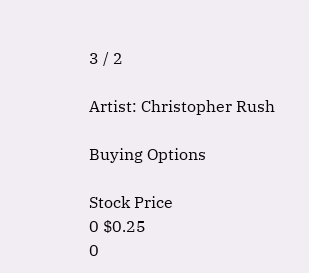3 / 2

Artist: Christopher Rush

Buying Options

Stock Price
0 $0.25
0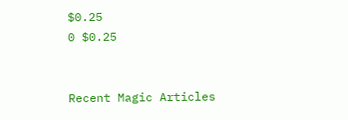$0.25
0 $0.25


Recent Magic Articles